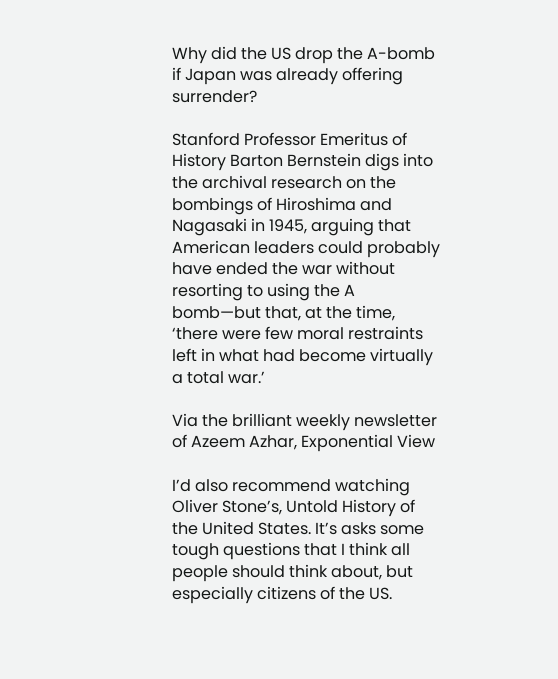Why did the US drop the A-bomb if Japan was already offering surrender?

Stanford Professor Emeritus of History Barton Bernstein digs into the archival research on the bombings of Hiroshima and Nagasaki in 1945, arguing that American leaders could probably have ended the war without resorting to using the A bomb—but that, at the time, ‘there were few moral restraints left in what had become virtually a total war.’

Via the brilliant weekly newsletter of Azeem Azhar, Exponential View

I’d also recommend watching Oliver Stone’s, Untold History of the United States. It’s asks some tough questions that I think all people should think about, but especially citizens of the US.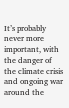It’s probably never more important, with the danger of the climate crisis and ongoing war around the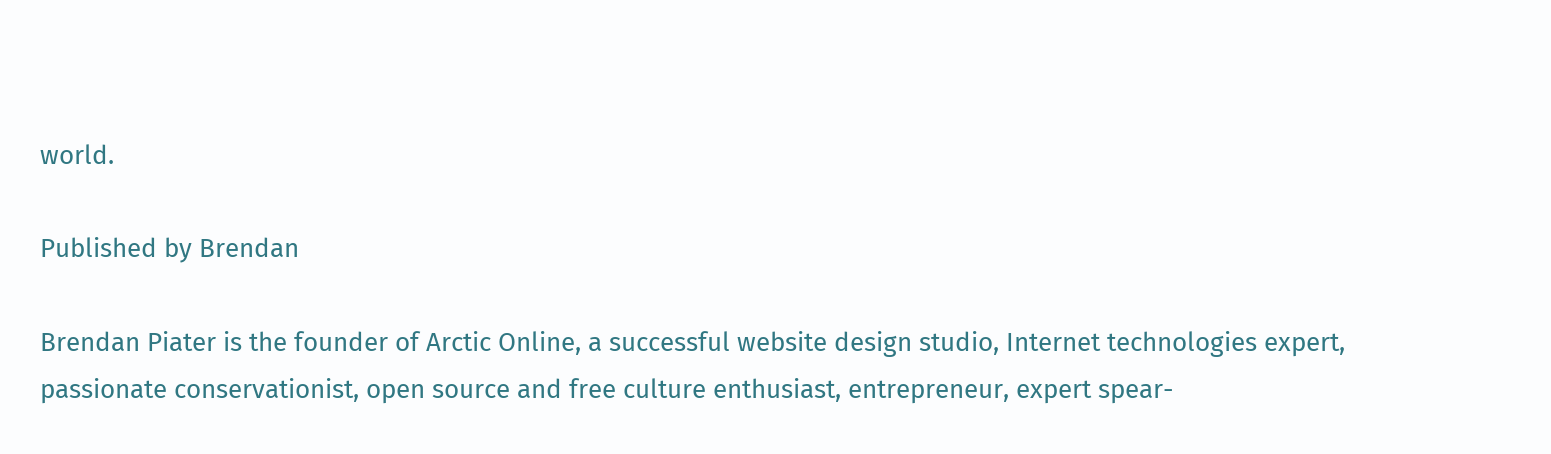world.

Published by Brendan

Brendan Piater is the founder of Arctic Online, a successful website design studio, Internet technologies expert, passionate conservationist, open source and free culture enthusiast, entrepreneur, expert spear-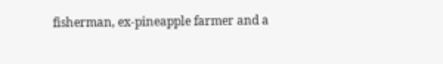fisherman, ex-pineapple farmer and a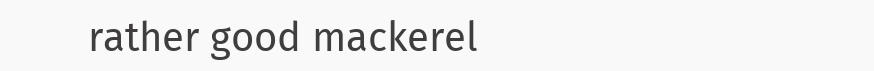rather good mackerel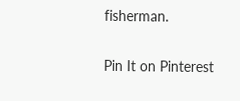fisherman.

Pin It on Pinterest